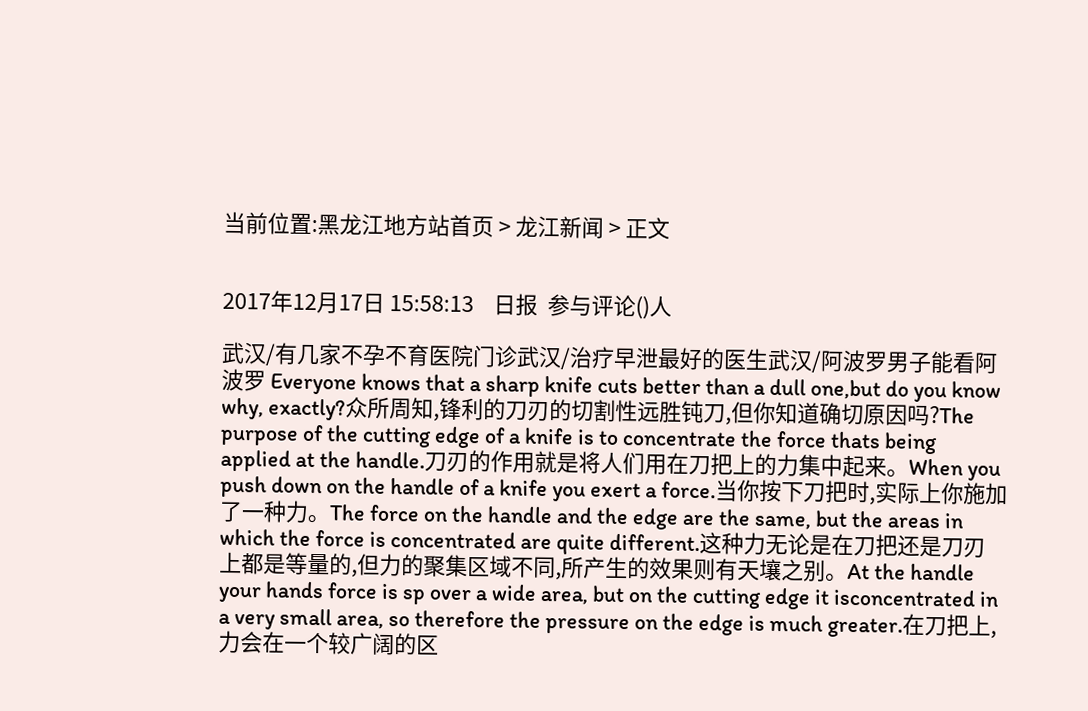当前位置:黑龙江地方站首页 > 龙江新闻 > 正文


2017年12月17日 15:58:13    日报  参与评论()人

武汉/有几家不孕不育医院门诊武汉/治疗早泄最好的医生武汉/阿波罗男子能看阿波罗 Everyone knows that a sharp knife cuts better than a dull one,but do you know why, exactly?众所周知,锋利的刀刃的切割性远胜钝刀,但你知道确切原因吗?The purpose of the cutting edge of a knife is to concentrate the force thats being applied at the handle.刀刃的作用就是将人们用在刀把上的力集中起来。When you push down on the handle of a knife you exert a force.当你按下刀把时,实际上你施加了一种力。The force on the handle and the edge are the same, but the areas in which the force is concentrated are quite different.这种力无论是在刀把还是刀刃上都是等量的,但力的聚集区域不同,所产生的效果则有天壤之别。At the handle your hands force is sp over a wide area, but on the cutting edge it isconcentrated in a very small area, so therefore the pressure on the edge is much greater.在刀把上,力会在一个较广阔的区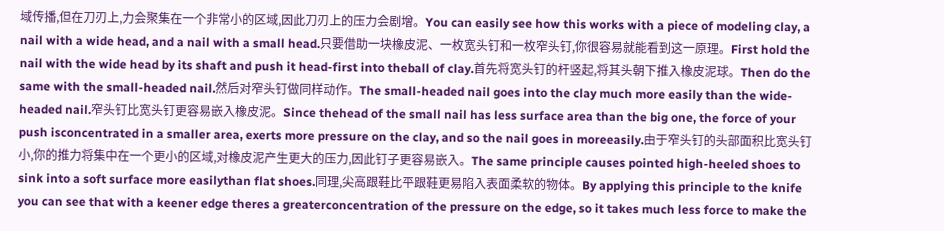域传播,但在刀刃上,力会聚集在一个非常小的区域,因此刀刃上的压力会剧增。You can easily see how this works with a piece of modeling clay, a nail with a wide head, and a nail with a small head.只要借助一块橡皮泥、一枚宽头钉和一枚窄头钉,你很容易就能看到这一原理。First hold the nail with the wide head by its shaft and push it head-first into theball of clay.首先将宽头钉的杆竖起,将其头朝下推入橡皮泥球。Then do the same with the small-headed nail.然后对窄头钉做同样动作。The small-headed nail goes into the clay much more easily than the wide-headed nail.窄头钉比宽头钉更容易嵌入橡皮泥。Since thehead of the small nail has less surface area than the big one, the force of your push isconcentrated in a smaller area, exerts more pressure on the clay, and so the nail goes in moreeasily.由于窄头钉的头部面积比宽头钉小,你的推力将集中在一个更小的区域,对橡皮泥产生更大的压力,因此钉子更容易嵌入。The same principle causes pointed high-heeled shoes to sink into a soft surface more easilythan flat shoes.同理,尖高跟鞋比平跟鞋更易陷入表面柔软的物体。By applying this principle to the knife you can see that with a keener edge theres a greaterconcentration of the pressure on the edge, so it takes much less force to make the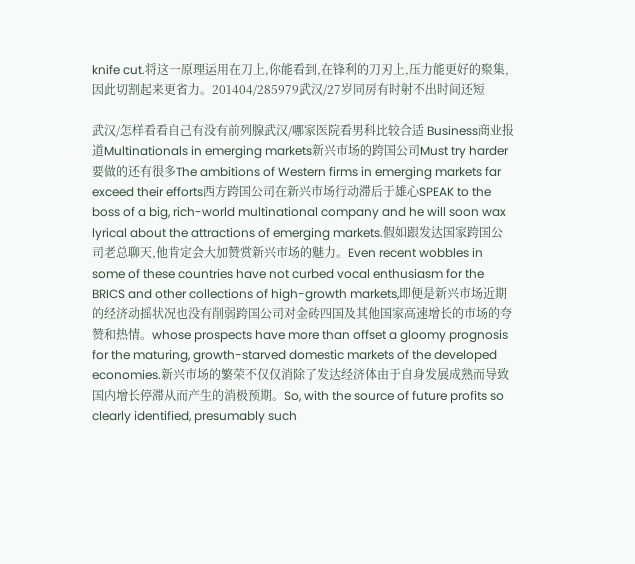knife cut.将这一原理运用在刀上,你能看到,在锋利的刀刃上,压力能更好的聚集,因此切割起来更省力。201404/285979武汉/27岁同房有时射不出时间还短

武汉/怎样看看自己有没有前列腺武汉/哪家医院看男科比较合适 Business商业报道Multinationals in emerging markets新兴市场的跨国公司Must try harder要做的还有很多The ambitions of Western firms in emerging markets far exceed their efforts西方跨国公司在新兴市场行动滞后于雄心SPEAK to the boss of a big, rich-world multinational company and he will soon wax lyrical about the attractions of emerging markets.假如跟发达国家跨国公司老总聊天,他肯定会大加赞赏新兴市场的魅力。Even recent wobbles in some of these countries have not curbed vocal enthusiasm for the BRICS and other collections of high-growth markets,即便是新兴市场近期的经济动摇状况也没有削弱跨国公司对金砖四国及其他国家高速增长的市场的夸赞和热情。whose prospects have more than offset a gloomy prognosis for the maturing, growth-starved domestic markets of the developed economies.新兴市场的繁荣不仅仅消除了发达经济体由于自身发展成熟而导致国内增长停滞从而产生的消极预期。So, with the source of future profits so clearly identified, presumably such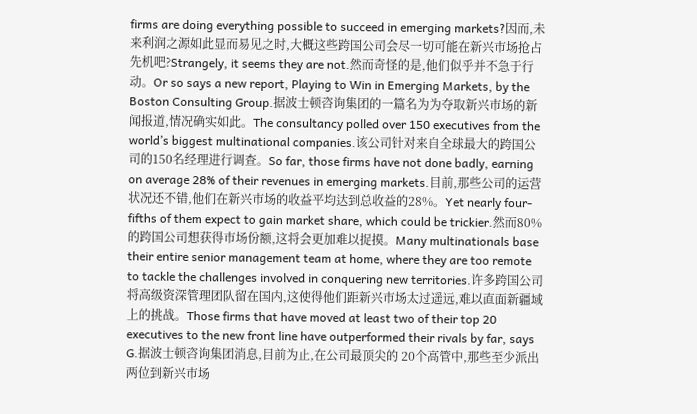firms are doing everything possible to succeed in emerging markets?因而,未来利润之源如此显而易见之时,大概这些跨国公司会尽一切可能在新兴市场抢占先机吧?Strangely, it seems they are not.然而奇怪的是,他们似乎并不急于行动。Or so says a new report, Playing to Win in Emerging Markets, by the Boston Consulting Group.据波士顿咨询集团的一篇名为为夺取新兴市场的新闻报道,情况确实如此。The consultancy polled over 150 executives from the world’s biggest multinational companies.该公司针对来自全球最大的跨国公司的150名经理进行调查。So far, those firms have not done badly, earning on average 28% of their revenues in emerging markets.目前,那些公司的运营状况还不错,他们在新兴市场的收益平均达到总收益的28%。Yet nearly four-fifths of them expect to gain market share, which could be trickier.然而80%的跨国公司想获得市场份额,这将会更加难以捉摸。Many multinationals base their entire senior management team at home, where they are too remote to tackle the challenges involved in conquering new territories.许多跨国公司将高级资深管理团队留在国内,这使得他们距新兴市场太过遥远,难以直面新疆域上的挑战。Those firms that have moved at least two of their top 20 executives to the new front line have outperformed their rivals by far, says G.据波士顿咨询集团消息,目前为止,在公司最顶尖的 20个高管中,那些至少派出两位到新兴市场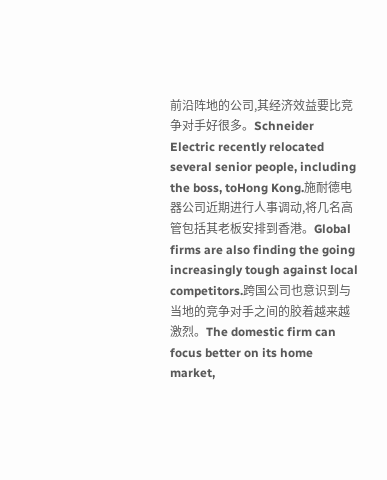前沿阵地的公司,其经济效益要比竞争对手好很多。Schneider Electric recently relocated several senior people, including the boss, toHong Kong.施耐德电器公司近期进行人事调动,将几名高管包括其老板安排到香港。Global firms are also finding the going increasingly tough against local competitors.跨国公司也意识到与当地的竞争对手之间的胶着越来越激烈。The domestic firm can focus better on its home market,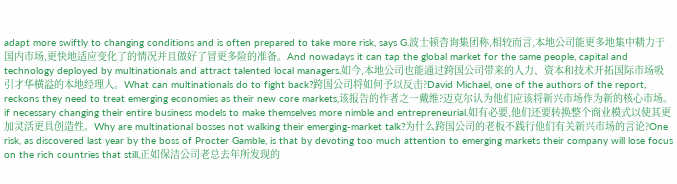adapt more swiftly to changing conditions and is often prepared to take more risk, says G.波士顿咨询集团称,相较而言,本地公司能更多地集中精力于国内市场,更快地适应变化了的情况并且做好了冒更多险的准备。And nowadays it can tap the global market for the same people, capital and technology deployed by multinationals and attract talented local managers.如今,本地公司也能通过跨国公司带来的人力、资本和技术开拓国际市场吸引才华横溢的本地经理人。What can multinationals do to fight back?跨国公司将如何予以反击?David Michael, one of the authors of the report, reckons they need to treat emerging economies as their new core markets,该报告的作者之一戴维?迈克尔认为他们应该将新兴市场作为新的核心市场。if necessary changing their entire business models to make themselves more nimble and entrepreneurial.如有必要,他们还要转换整个商业模式以使其更加灵活更具创造性。Why are multinational bosses not walking their emerging-market talk?为什么跨国公司的老板不践行他们有关新兴市场的言论?One risk, as discovered last year by the boss of Procter Gamble, is that by devoting too much attention to emerging markets their company will lose focus on the rich countries that still,正如保洁公司老总去年所发现的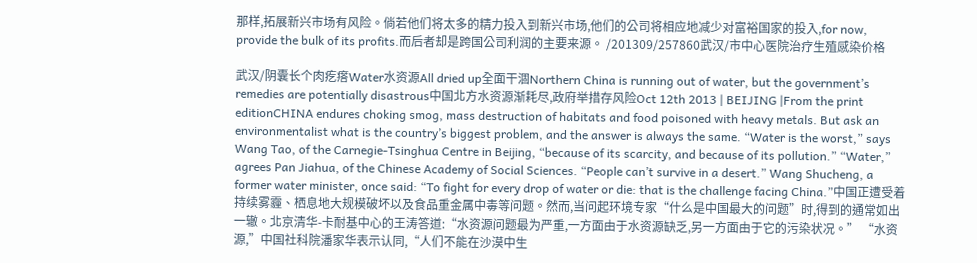那样,拓展新兴市场有风险。倘若他们将太多的精力投入到新兴市场,他们的公司将相应地减少对富裕国家的投入,for now, provide the bulk of its profits.而后者却是跨国公司利润的主要来源。 /201309/257860武汉/市中心医院治疗生殖感染价格

武汉/阴囊长个肉疙瘩Water水资源All dried up全面干涸Northern China is running out of water, but the government’s remedies are potentially disastrous中国北方水资源渐耗尽,政府举措存风险Oct 12th 2013 | BEIJING |From the print editionCHINA endures choking smog, mass destruction of habitats and food poisoned with heavy metals. But ask an environmentalist what is the country’s biggest problem, and the answer is always the same. “Water is the worst,” says Wang Tao, of the Carnegie-Tsinghua Centre in Beijing, “because of its scarcity, and because of its pollution.” “Water,” agrees Pan Jiahua, of the Chinese Academy of Social Sciences. “People can’t survive in a desert.” Wang Shucheng, a former water minister, once said: “To fight for every drop of water or die: that is the challenge facing China.”中国正遭受着持续雾霾、栖息地大规模破坏以及食品重金属中毒等问题。然而,当问起环境专家“什么是中国最大的问题”时,得到的通常如出一辙。北京清华-卡耐基中心的王涛答道:“水资源问题最为严重,一方面由于水资源缺乏,另一方面由于它的污染状况。” “水资源,”中国社科院潘家华表示认同,“人们不能在沙漠中生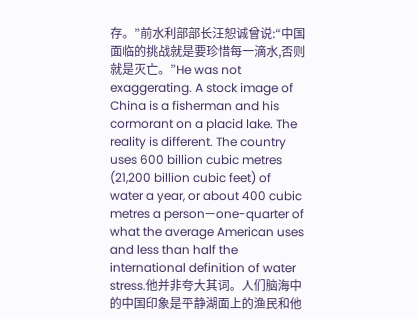存。”前水利部部长汪恕诚曾说:“中国面临的挑战就是要珍惜每一滴水,否则就是灭亡。”He was not exaggerating. A stock image of China is a fisherman and his cormorant on a placid lake. The reality is different. The country uses 600 billion cubic metres (21,200 billion cubic feet) of water a year, or about 400 cubic metres a person—one-quarter of what the average American uses and less than half the international definition of water stress.他并非夸大其词。人们脑海中的中国印象是平静湖面上的渔民和他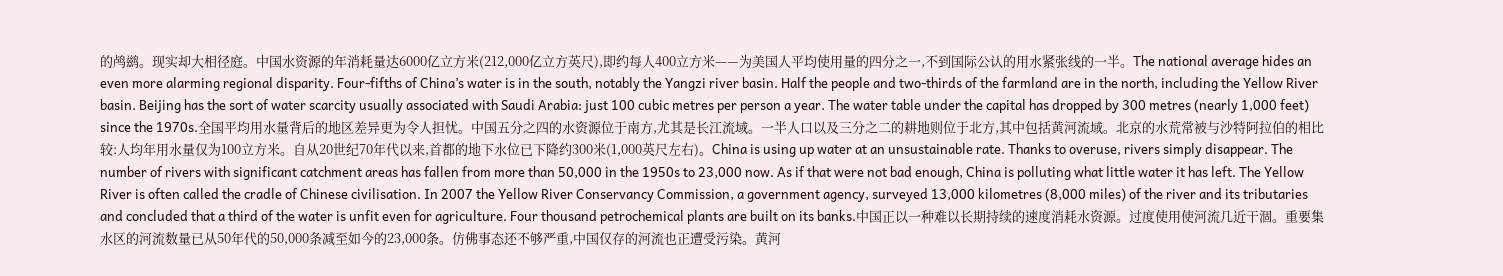的鸬鹚。现实却大相径庭。中国水资源的年消耗量达6000亿立方米(212,000亿立方英尺),即约每人400立方米——为美国人平均使用量的四分之一,不到国际公认的用水紧张线的一半。The national average hides an even more alarming regional disparity. Four-fifths of China’s water is in the south, notably the Yangzi river basin. Half the people and two-thirds of the farmland are in the north, including the Yellow River basin. Beijing has the sort of water scarcity usually associated with Saudi Arabia: just 100 cubic metres per person a year. The water table under the capital has dropped by 300 metres (nearly 1,000 feet) since the 1970s.全国平均用水量背后的地区差异更为令人担忧。中国五分之四的水资源位于南方,尤其是长江流域。一半人口以及三分之二的耕地则位于北方,其中包括黄河流域。北京的水荒常被与沙特阿拉伯的相比较:人均年用水量仅为100立方米。自从20世纪70年代以来,首都的地下水位已下降约300米(1,000英尺左右)。China is using up water at an unsustainable rate. Thanks to overuse, rivers simply disappear. The number of rivers with significant catchment areas has fallen from more than 50,000 in the 1950s to 23,000 now. As if that were not bad enough, China is polluting what little water it has left. The Yellow River is often called the cradle of Chinese civilisation. In 2007 the Yellow River Conservancy Commission, a government agency, surveyed 13,000 kilometres (8,000 miles) of the river and its tributaries and concluded that a third of the water is unfit even for agriculture. Four thousand petrochemical plants are built on its banks.中国正以一种难以长期持续的速度消耗水资源。过度使用使河流几近干涸。重要集水区的河流数量已从50年代的50,000条减至如今的23,000条。仿佛事态还不够严重,中国仅存的河流也正遭受污染。黄河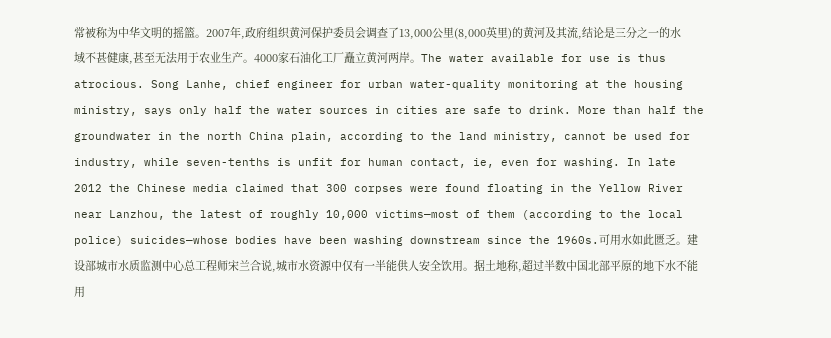常被称为中华文明的摇篮。2007年,政府组织黄河保护委员会调查了13,000公里(8,000英里)的黄河及其流,结论是三分之一的水域不甚健康,甚至无法用于农业生产。4000家石油化工厂矗立黄河两岸。The water available for use is thus atrocious. Song Lanhe, chief engineer for urban water-quality monitoring at the housing ministry, says only half the water sources in cities are safe to drink. More than half the groundwater in the north China plain, according to the land ministry, cannot be used for industry, while seven-tenths is unfit for human contact, ie, even for washing. In late 2012 the Chinese media claimed that 300 corpses were found floating in the Yellow River near Lanzhou, the latest of roughly 10,000 victims—most of them (according to the local police) suicides—whose bodies have been washing downstream since the 1960s.可用水如此匮乏。建设部城市水质监测中心总工程师宋兰合说,城市水资源中仅有一半能供人安全饮用。据土地称,超过半数中国北部平原的地下水不能用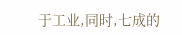于工业,同时,七成的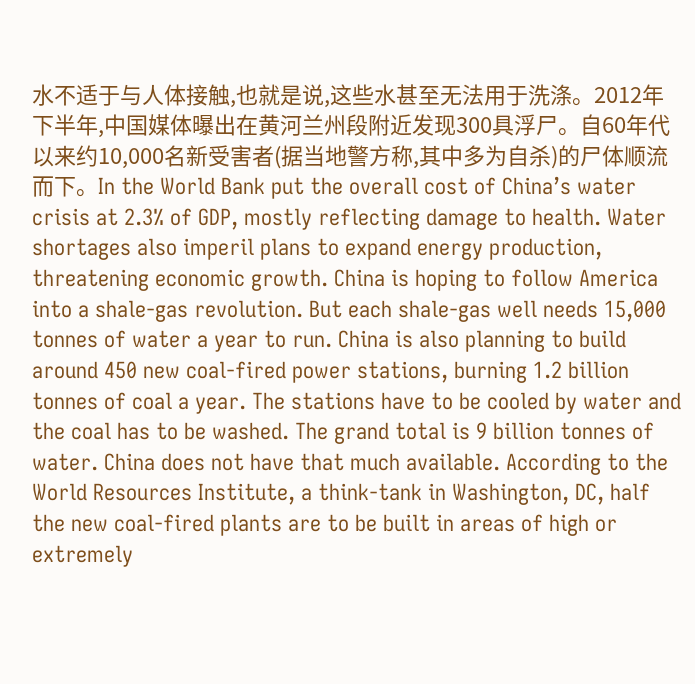水不适于与人体接触,也就是说,这些水甚至无法用于洗涤。2012年下半年,中国媒体曝出在黄河兰州段附近发现300具浮尸。自60年代以来约10,000名新受害者(据当地警方称,其中多为自杀)的尸体顺流而下。In the World Bank put the overall cost of China’s water crisis at 2.3% of GDP, mostly reflecting damage to health. Water shortages also imperil plans to expand energy production, threatening economic growth. China is hoping to follow America into a shale-gas revolution. But each shale-gas well needs 15,000 tonnes of water a year to run. China is also planning to build around 450 new coal-fired power stations, burning 1.2 billion tonnes of coal a year. The stations have to be cooled by water and the coal has to be washed. The grand total is 9 billion tonnes of water. China does not have that much available. According to the World Resources Institute, a think-tank in Washington, DC, half the new coal-fired plants are to be built in areas of high or extremely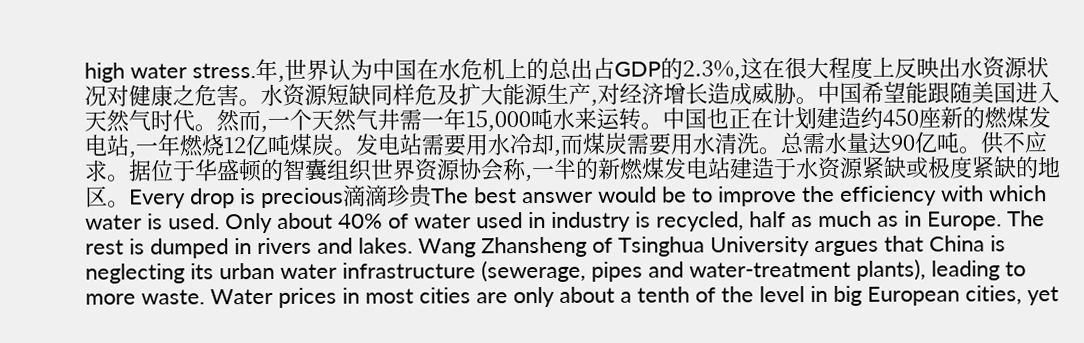high water stress.年,世界认为中国在水危机上的总出占GDP的2.3%,这在很大程度上反映出水资源状况对健康之危害。水资源短缺同样危及扩大能源生产,对经济增长造成威胁。中国希望能跟随美国进入天然气时代。然而,一个天然气井需一年15,000吨水来运转。中国也正在计划建造约450座新的燃煤发电站,一年燃烧12亿吨煤炭。发电站需要用水冷却,而煤炭需要用水清洗。总需水量达90亿吨。供不应求。据位于华盛顿的智囊组织世界资源协会称,一半的新燃煤发电站建造于水资源紧缺或极度紧缺的地区。Every drop is precious滴滴珍贵The best answer would be to improve the efficiency with which water is used. Only about 40% of water used in industry is recycled, half as much as in Europe. The rest is dumped in rivers and lakes. Wang Zhansheng of Tsinghua University argues that China is neglecting its urban water infrastructure (sewerage, pipes and water-treatment plants), leading to more waste. Water prices in most cities are only about a tenth of the level in big European cities, yet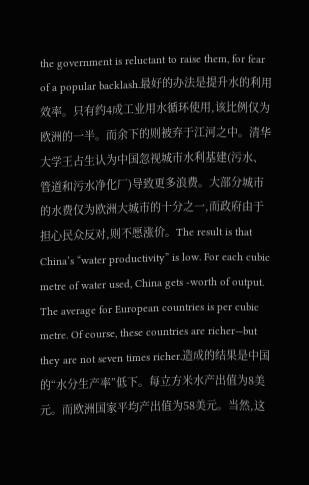the government is reluctant to raise them, for fear of a popular backlash.最好的办法是提升水的利用效率。只有约4成工业用水循环使用,该比例仅为欧洲的一半。而余下的则被弃于江河之中。清华大学王占生认为中国忽视城市水利基建(污水、管道和污水净化厂)导致更多浪费。大部分城市的水费仅为欧洲大城市的十分之一,而政府由于担心民众反对,则不愿涨价。The result is that China’s “water productivity” is low. For each cubic metre of water used, China gets -worth of output. The average for European countries is per cubic metre. Of course, these countries are richer—but they are not seven times richer.造成的结果是中国的“水分生产率”低下。每立方米水产出值为8美元。而欧洲国家平均产出值为58美元。当然,这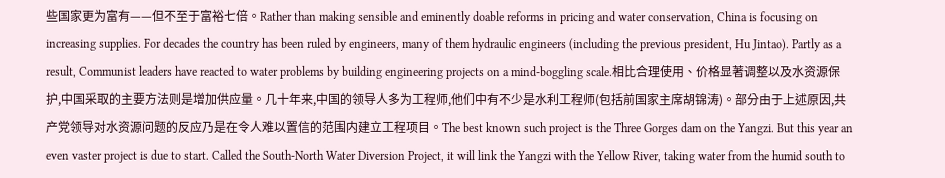些国家更为富有——但不至于富裕七倍。Rather than making sensible and eminently doable reforms in pricing and water conservation, China is focusing on increasing supplies. For decades the country has been ruled by engineers, many of them hydraulic engineers (including the previous president, Hu Jintao). Partly as a result, Communist leaders have reacted to water problems by building engineering projects on a mind-boggling scale.相比合理使用、价格显著调整以及水资源保护,中国采取的主要方法则是增加供应量。几十年来,中国的领导人多为工程师,他们中有不少是水利工程师(包括前国家主席胡锦涛)。部分由于上述原因,共产党领导对水资源问题的反应乃是在令人难以置信的范围内建立工程项目。The best known such project is the Three Gorges dam on the Yangzi. But this year an even vaster project is due to start. Called the South-North Water Diversion Project, it will link the Yangzi with the Yellow River, taking water from the humid south to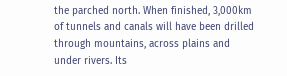the parched north. When finished, 3,000km of tunnels and canals will have been drilled through mountains, across plains and under rivers. Its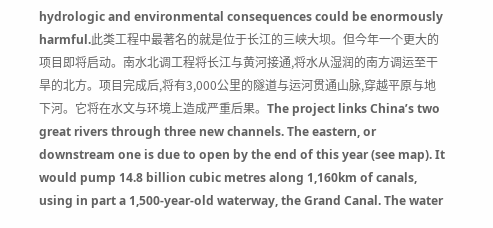hydrologic and environmental consequences could be enormously harmful.此类工程中最著名的就是位于长江的三峡大坝。但今年一个更大的项目即将启动。南水北调工程将长江与黄河接通,将水从湿润的南方调运至干旱的北方。项目完成后,将有3,000公里的隧道与运河贯通山脉,穿越平原与地下河。它将在水文与环境上造成严重后果。The project links China’s two great rivers through three new channels. The eastern, or downstream one is due to open by the end of this year (see map). It would pump 14.8 billion cubic metres along 1,160km of canals, using in part a 1,500-year-old waterway, the Grand Canal. The water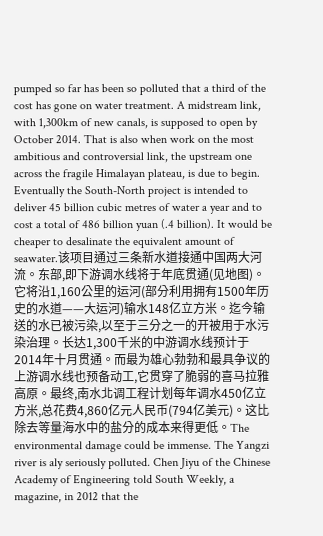pumped so far has been so polluted that a third of the cost has gone on water treatment. A midstream link, with 1,300km of new canals, is supposed to open by October 2014. That is also when work on the most ambitious and controversial link, the upstream one across the fragile Himalayan plateau, is due to begin. Eventually the South-North project is intended to deliver 45 billion cubic metres of water a year and to cost a total of 486 billion yuan (.4 billion). It would be cheaper to desalinate the equivalent amount of seawater.该项目通过三条新水道接通中国两大河流。东部,即下游调水线将于年底贯通(见地图)。它将沿1,160公里的运河(部分利用拥有1500年历史的水道——大运河)输水148亿立方米。迄今输送的水已被污染,以至于三分之一的开被用于水污染治理。长达1,300千米的中游调水线预计于2014年十月贯通。而最为雄心勃勃和最具争议的上游调水线也预备动工,它贯穿了脆弱的喜马拉雅高原。最终,南水北调工程计划每年调水450亿立方米,总花费4,860亿元人民币(794亿美元)。这比除去等量海水中的盐分的成本来得更低。The environmental damage could be immense. The Yangzi river is aly seriously polluted. Chen Jiyu of the Chinese Academy of Engineering told South Weekly, a magazine, in 2012 that the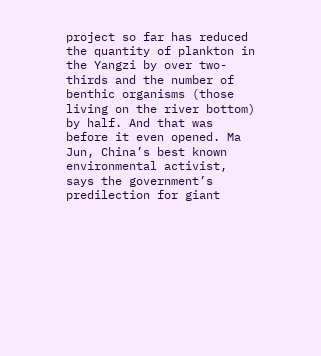project so far has reduced the quantity of plankton in the Yangzi by over two-thirds and the number of benthic organisms (those living on the river bottom) by half. And that was before it even opened. Ma Jun, China’s best known environmental activist, says the government’s predilection for giant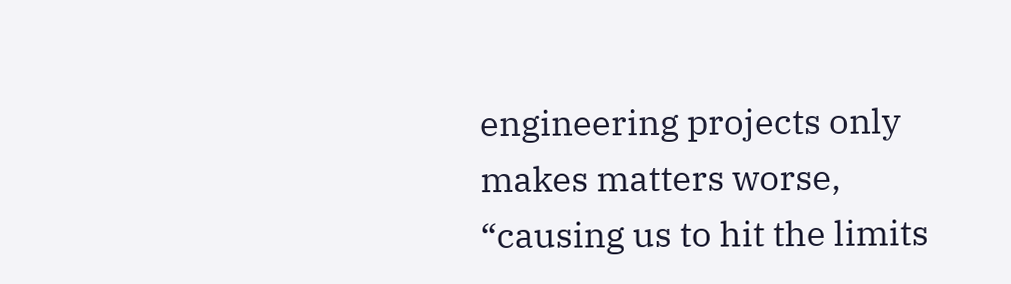engineering projects only makes matters worse, “causing us to hit the limits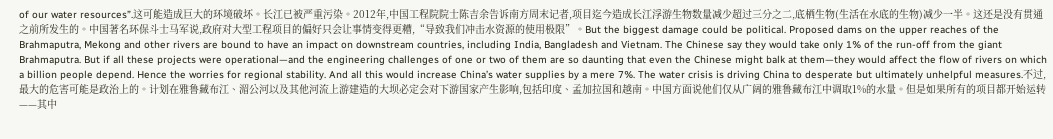of our water resources”.这可能造成巨大的环境破坏。长江已被严重污染。2012年,中国工程院院士陈吉余告诉南方周末记者,项目迄今造成长江浮游生物数量减少超过三分之二,底栖生物(生活在水底的生物)减少一半。这还是没有贯通之前所发生的。中国著名环保斗士马军说,政府对大型工程项目的偏好只会让事情变得更糟,“导致我们冲击水资源的使用极限”。But the biggest damage could be political. Proposed dams on the upper reaches of the Brahmaputra, Mekong and other rivers are bound to have an impact on downstream countries, including India, Bangladesh and Vietnam. The Chinese say they would take only 1% of the run-off from the giant Brahmaputra. But if all these projects were operational—and the engineering challenges of one or two of them are so daunting that even the Chinese might balk at them—they would affect the flow of rivers on which a billion people depend. Hence the worries for regional stability. And all this would increase China’s water supplies by a mere 7%. The water crisis is driving China to desperate but ultimately unhelpful measures.不过,最大的危害可能是政治上的。计划在雅鲁藏布江、湄公河以及其他河流上游建造的大坝必定会对下游国家产生影响,包括印度、孟加拉国和越南。中国方面说他们仅从广阔的雅鲁藏布江中调取1%的水量。但是如果所有的项目都开始运转——其中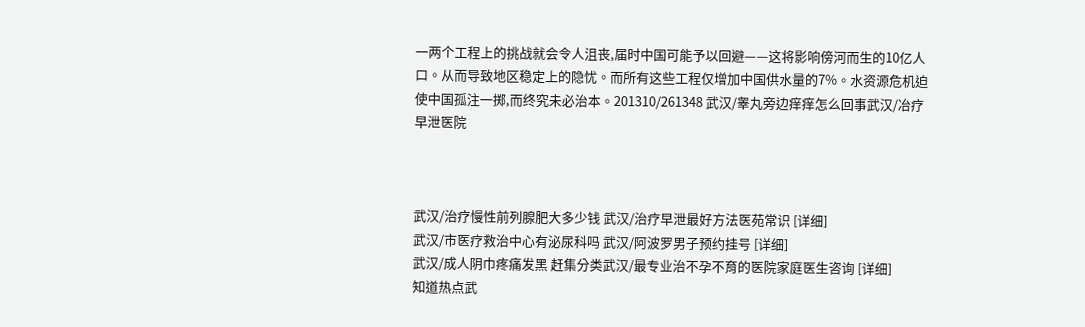一两个工程上的挑战就会令人沮丧,届时中国可能予以回避——这将影响傍河而生的10亿人口。从而导致地区稳定上的隐忧。而所有这些工程仅增加中国供水量的7%。水资源危机迫使中国孤注一掷,而终究未必治本。201310/261348 武汉/睾丸旁边痒痒怎么回事武汉/冶疗早泄医院



武汉/治疗慢性前列腺肥大多少钱 武汉/治疗早泄最好方法医苑常识 [详细]
武汉/市医疗救治中心有泌尿科吗 武汉/阿波罗男子预约挂号 [详细]
武汉/成人阴巾疼痛发黑 赶集分类武汉/最专业治不孕不育的医院家庭医生咨询 [详细]
知道热点武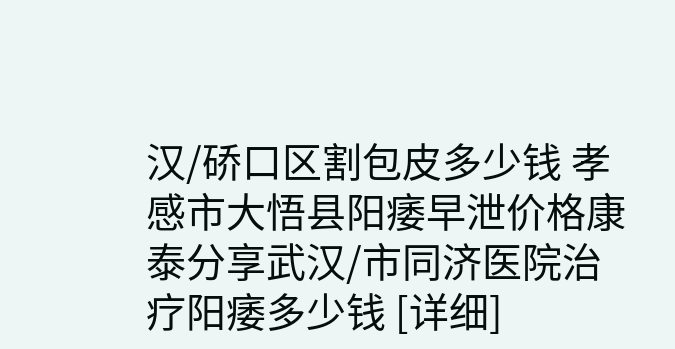汉/硚口区割包皮多少钱 孝感市大悟县阳痿早泄价格康泰分享武汉/市同济医院治疗阳痿多少钱 [详细]